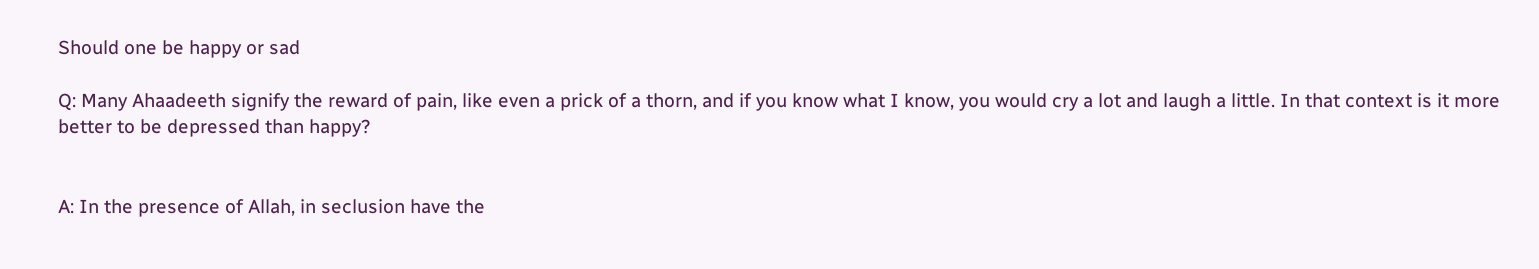Should one be happy or sad

Q: Many Ahaadeeth signify the reward of pain, like even a prick of a thorn, and if you know what I know, you would cry a lot and laugh a little. In that context is it more better to be depressed than happy?


A: In the presence of Allah, in seclusion have the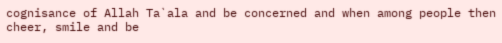cognisance of Allah Ta`ala and be concerned and when among people then cheer, smile and be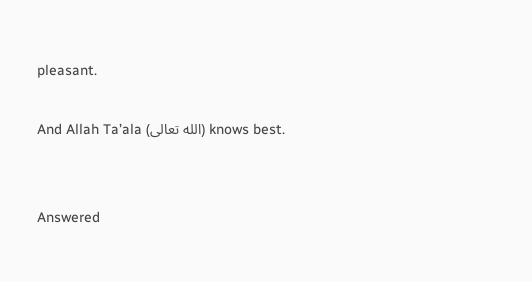pleasant.

And Allah Ta’ala (الله تعالى) knows best.


Answered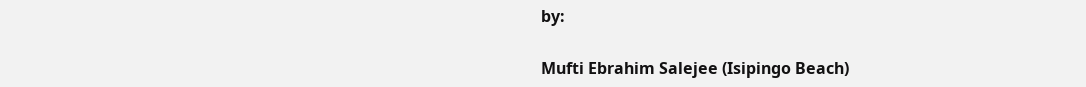by:

Mufti Ebrahim Salejee (Isipingo Beach)